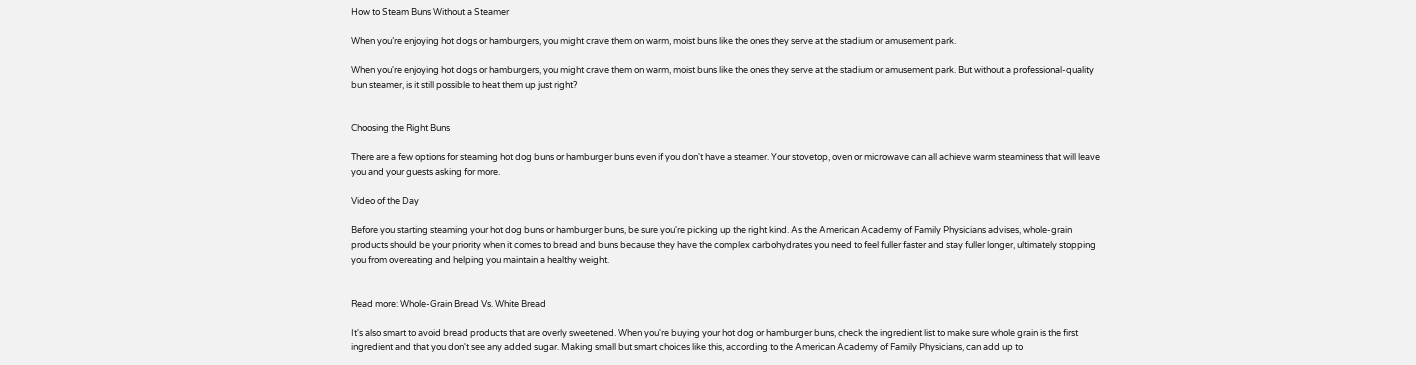How to Steam Buns Without a Steamer

When you’re enjoying hot dogs or hamburgers, you might crave them on warm, moist buns like the ones they serve at the stadium or amusement park.

When you're enjoying hot dogs or hamburgers, you might crave them on warm, moist buns like the ones they serve at the stadium or amusement park. But without a professional-quality bun steamer, is it still possible to heat them up just right?


Choosing the Right Buns

There are a few options for steaming hot dog buns or hamburger buns even if you don't have a steamer. Your stovetop, oven or microwave can all achieve warm steaminess that will leave you and your guests asking for more.

Video of the Day

Before you starting steaming your hot dog buns or hamburger buns, be sure you're picking up the right kind. As the American Academy of Family Physicians advises, whole-grain products should be your priority when it comes to bread and buns because they have the complex carbohydrates you need to feel fuller faster and stay fuller longer, ultimately stopping you from overeating and helping you maintain a healthy weight.


Read more: Whole-Grain Bread Vs. White Bread

It's also smart to avoid bread products that are overly sweetened. When you're buying your hot dog or hamburger buns, check the ingredient list to make sure whole grain is the first ingredient and that you don't see any added sugar. Making small but smart choices like this, according to the American Academy of Family Physicians, can add up to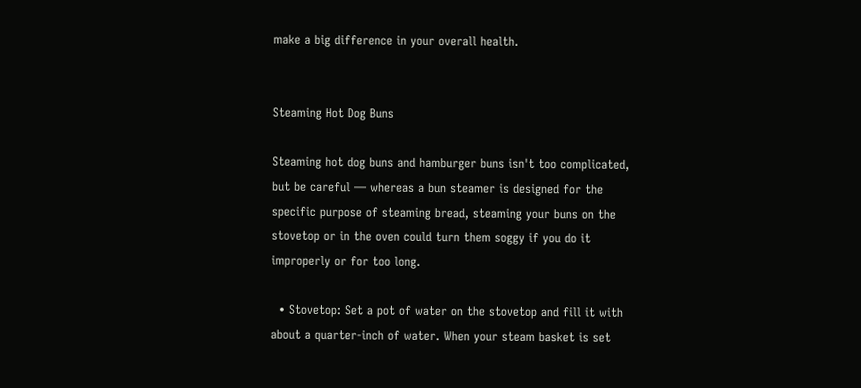make a big difference in your overall health.


Steaming Hot Dog Buns

Steaming hot dog buns and hamburger buns isn't too complicated, but be careful — whereas a bun steamer is designed for the specific purpose of steaming bread, steaming your buns on the stovetop or in the oven could turn them soggy if you do it improperly or for too long.

  • Stovetop: Set a pot of water on the stovetop and fill it with about a quarter-inch of water. When your steam basket is set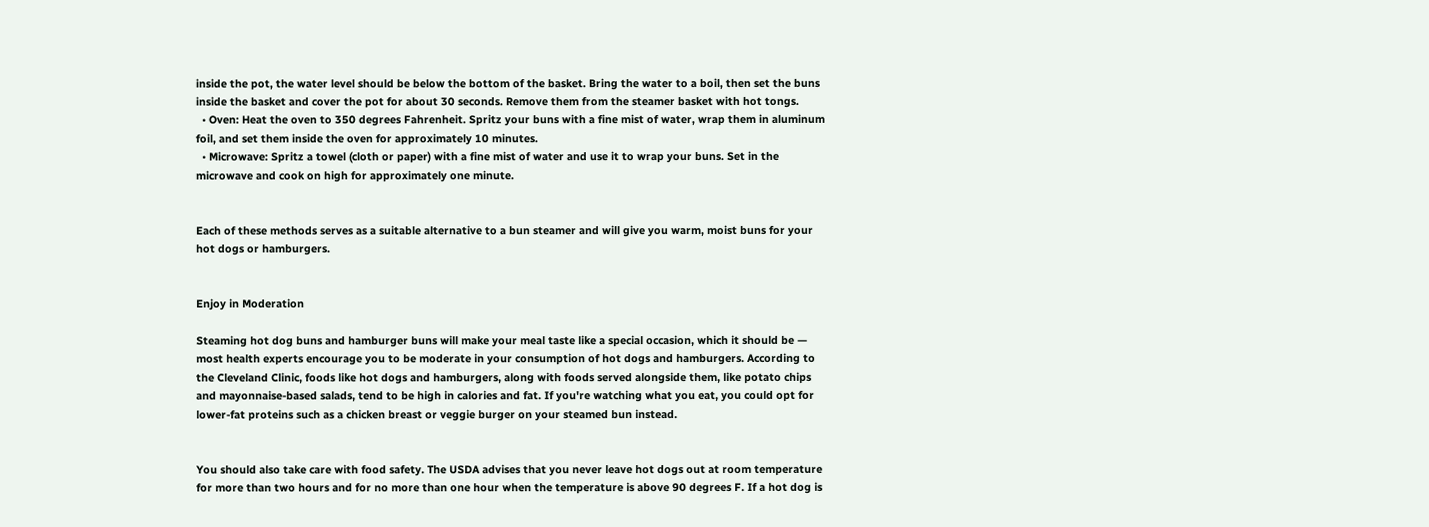inside the pot, the water level should be below the bottom of the basket. Bring the water to a boil, then set the buns inside the basket and cover the pot for about 30 seconds. Remove them from the steamer basket with hot tongs.
  • Oven: Heat the oven to 350 degrees Fahrenheit. Spritz your buns with a fine mist of water, wrap them in aluminum foil, and set them inside the oven for approximately 10 minutes.
  • Microwave: Spritz a towel (cloth or paper) with a fine mist of water and use it to wrap your buns. Set in the microwave and cook on high for approximately one minute.


Each of these methods serves as a suitable alternative to a bun steamer and will give you warm, moist buns for your hot dogs or hamburgers.


Enjoy in Moderation

Steaming hot dog buns and hamburger buns will make your meal taste like a special occasion, which it should be — most health experts encourage you to be moderate in your consumption of hot dogs and hamburgers. According to the Cleveland Clinic, foods like hot dogs and hamburgers, along with foods served alongside them, like potato chips and mayonnaise-based salads, tend to be high in calories and fat. If you're watching what you eat, you could opt for lower-fat proteins such as a chicken breast or veggie burger on your steamed bun instead.


You should also take care with food safety. The USDA advises that you never leave hot dogs out at room temperature for more than two hours and for no more than one hour when the temperature is above 90 degrees F. If a hot dog is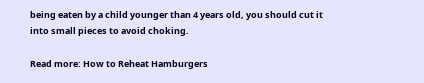being eaten by a child younger than 4 years old, you should cut it into small pieces to avoid choking.

Read more: How to Reheat Hamburgers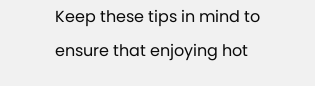Keep these tips in mind to ensure that enjoying hot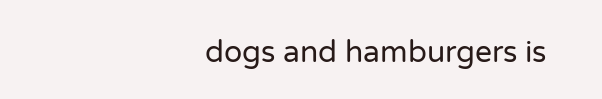dogs and hamburgers is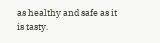as healthy and safe as it is tasty.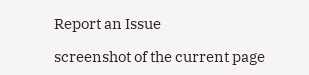Report an Issue

screenshot of the current page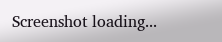Screenshot loading...